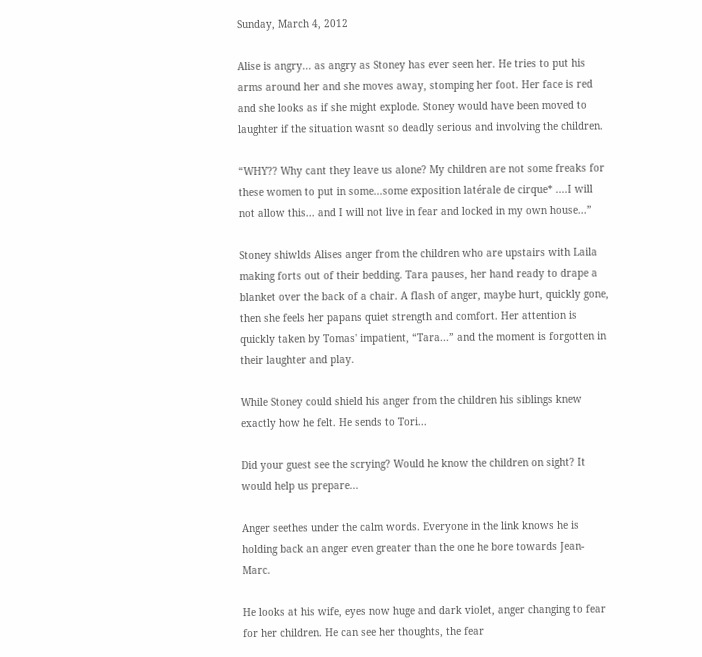Sunday, March 4, 2012

Alise is angry... as angry as Stoney has ever seen her. He tries to put his arms around her and she moves away, stomping her foot. Her face is red and she looks as if she might explode. Stoney would have been moved to laughter if the situation wasnt so deadly serious and involving the children.

“WHY?? Why cant they leave us alone? My children are not some freaks for these women to put in some...some exposition latérale de cirque* ....I will not allow this... and I will not live in fear and locked in my own house...”

Stoney shiwlds Alises anger from the children who are upstairs with Laila making forts out of their bedding. Tara pauses, her hand ready to drape a blanket over the back of a chair. A flash of anger, maybe hurt, quickly gone, then she feels her papans quiet strength and comfort. Her attention is quickly taken by Tomas' impatient, “Tara...” and the moment is forgotten in their laughter and play.

While Stoney could shield his anger from the children his siblings knew exactly how he felt. He sends to Tori...

Did your guest see the scrying? Would he know the children on sight? It would help us prepare...

Anger seethes under the calm words. Everyone in the link knows he is holding back an anger even greater than the one he bore towards Jean-Marc.

He looks at his wife, eyes now huge and dark violet, anger changing to fear for her children. He can see her thoughts, the fear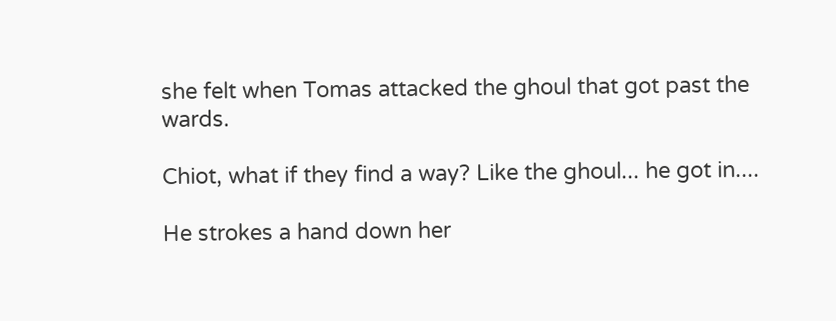she felt when Tomas attacked the ghoul that got past the wards.

Chiot, what if they find a way? Like the ghoul... he got in....

He strokes a hand down her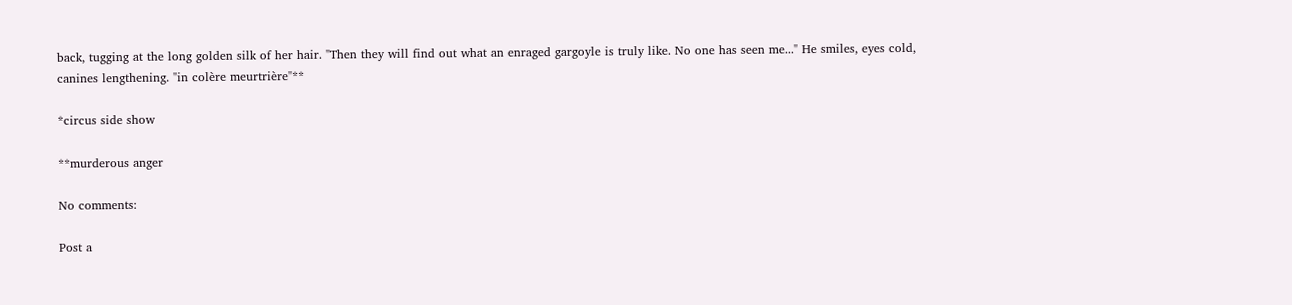back, tugging at the long golden silk of her hair. "Then they will find out what an enraged gargoyle is truly like. No one has seen me..." He smiles, eyes cold, canines lengthening. "in colère meurtrière"**

*circus side show

**murderous anger

No comments:

Post a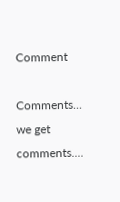Comment

Comments... we get comments....